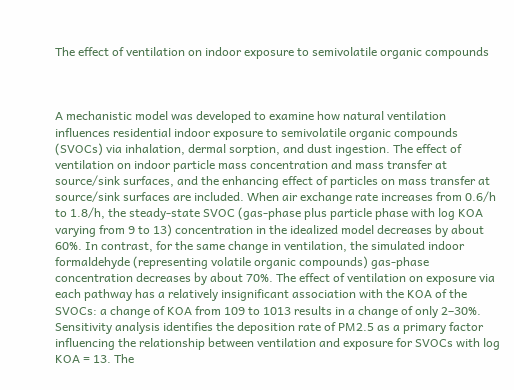The effect of ventilation on indoor exposure to semivolatile organic compounds



A mechanistic model was developed to examine how natural ventilation influences residential indoor exposure to semivolatile organic compounds (SVOCs) via inhalation, dermal sorption, and dust ingestion. The effect of ventilation on indoor particle mass concentration and mass transfer at source/sink surfaces, and the enhancing effect of particles on mass transfer at source/sink surfaces are included. When air exchange rate increases from 0.6/h to 1.8/h, the steady-state SVOC (gas-phase plus particle phase with log KOA varying from 9 to 13) concentration in the idealized model decreases by about 60%. In contrast, for the same change in ventilation, the simulated indoor formaldehyde (representing volatile organic compounds) gas-phase concentration decreases by about 70%. The effect of ventilation on exposure via each pathway has a relatively insignificant association with the KOA of the SVOCs: a change of KOA from 109 to 1013 results in a change of only 2–30%. Sensitivity analysis identifies the deposition rate of PM2.5 as a primary factor influencing the relationship between ventilation and exposure for SVOCs with log KOA = 13. The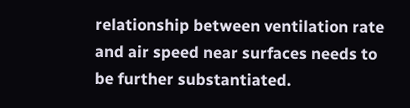relationship between ventilation rate and air speed near surfaces needs to be further substantiated.